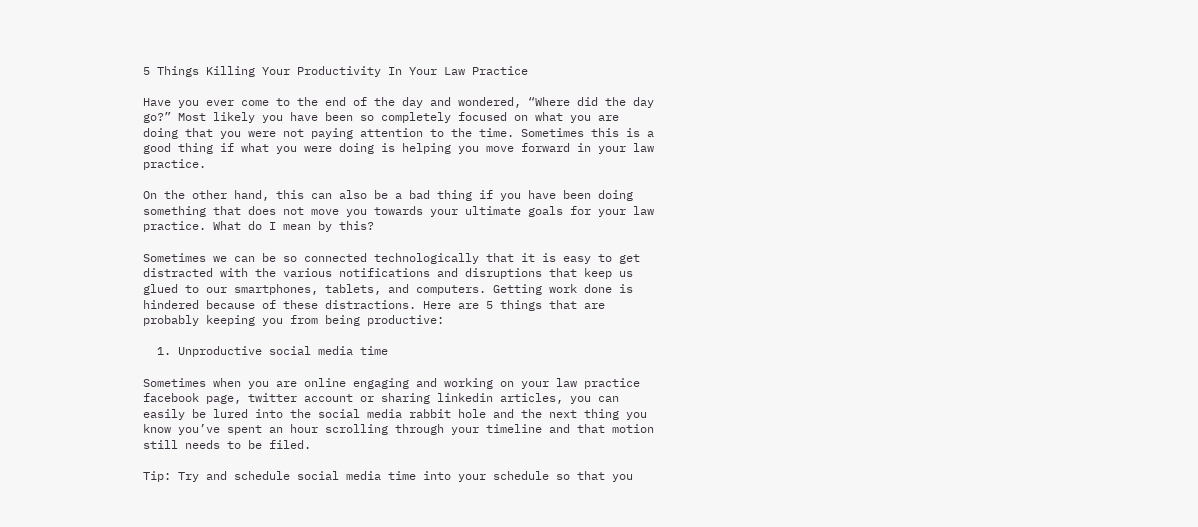5 Things Killing Your Productivity In Your Law Practice

Have you ever come to the end of the day and wondered, “Where did the day go?” Most likely you have been so completely focused on what you are doing that you were not paying attention to the time. Sometimes this is a good thing if what you were doing is helping you move forward in your law practice.

On the other hand, this can also be a bad thing if you have been doing something that does not move you towards your ultimate goals for your law practice. What do I mean by this?

Sometimes we can be so connected technologically that it is easy to get distracted with the various notifications and disruptions that keep us glued to our smartphones, tablets, and computers. Getting work done is hindered because of these distractions. Here are 5 things that are probably keeping you from being productive:

  1. Unproductive social media time

Sometimes when you are online engaging and working on your law practice facebook page, twitter account or sharing linkedin articles, you can easily be lured into the social media rabbit hole and the next thing you know you’ve spent an hour scrolling through your timeline and that motion still needs to be filed.

Tip: Try and schedule social media time into your schedule so that you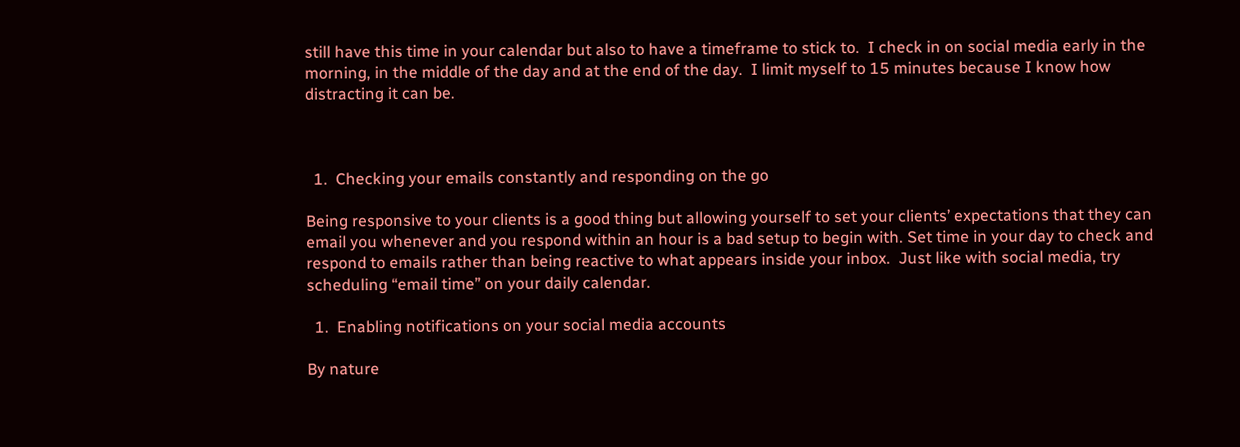still have this time in your calendar but also to have a timeframe to stick to.  I check in on social media early in the morning, in the middle of the day and at the end of the day.  I limit myself to 15 minutes because I know how distracting it can be.



  1.  Checking your emails constantly and responding on the go

Being responsive to your clients is a good thing but allowing yourself to set your clients’ expectations that they can email you whenever and you respond within an hour is a bad setup to begin with. Set time in your day to check and respond to emails rather than being reactive to what appears inside your inbox.  Just like with social media, try scheduling “email time” on your daily calendar.

  1.  Enabling notifications on your social media accounts

By nature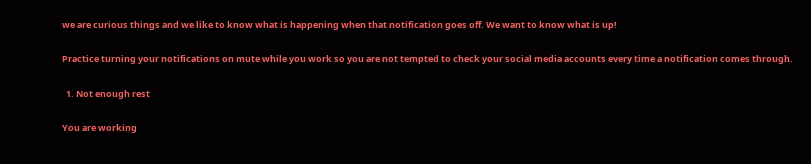we are curious things and we like to know what is happening when that notification goes off. We want to know what is up!

Practice turning your notifications on mute while you work so you are not tempted to check your social media accounts every time a notification comes through.

  1. Not enough rest

You are working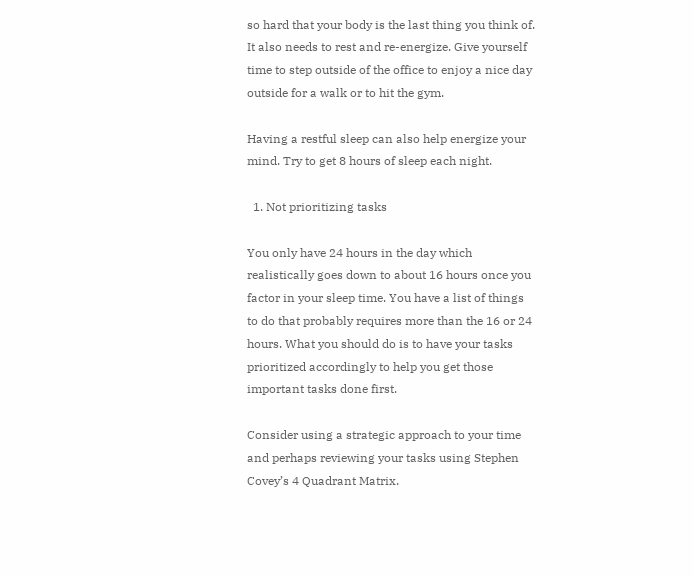so hard that your body is the last thing you think of. It also needs to rest and re-energize. Give yourself time to step outside of the office to enjoy a nice day outside for a walk or to hit the gym.

Having a restful sleep can also help energize your mind. Try to get 8 hours of sleep each night.

  1. Not prioritizing tasks

You only have 24 hours in the day which realistically goes down to about 16 hours once you factor in your sleep time. You have a list of things to do that probably requires more than the 16 or 24 hours. What you should do is to have your tasks prioritized accordingly to help you get those important tasks done first.

Consider using a strategic approach to your time and perhaps reviewing your tasks using Stephen Covey’s 4 Quadrant Matrix.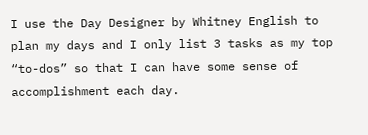I use the Day Designer by Whitney English to plan my days and I only list 3 tasks as my top “to-dos” so that I can have some sense of accomplishment each day.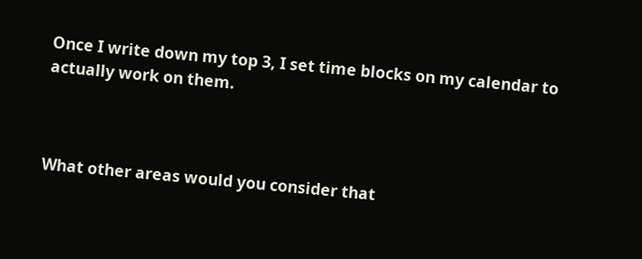Once I write down my top 3, I set time blocks on my calendar to actually work on them.



What other areas would you consider that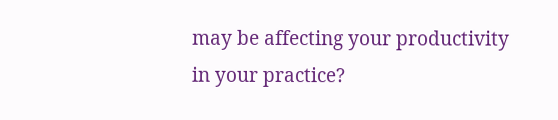may be affecting your productivity in your practice?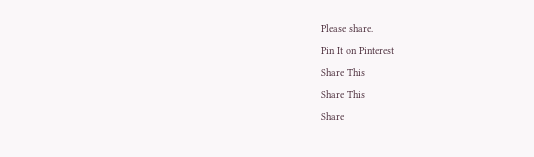Please share.

Pin It on Pinterest

Share This

Share This

Share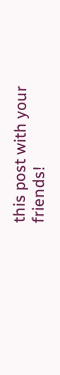this post with your friends!